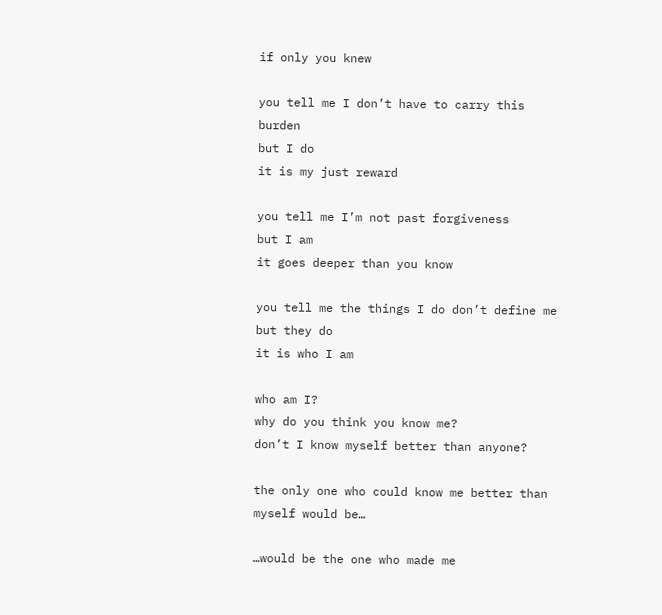if only you knew

you tell me I don’t have to carry this burden
but I do
it is my just reward

you tell me I’m not past forgiveness
but I am
it goes deeper than you know

you tell me the things I do don’t define me
but they do
it is who I am

who am I?
why do you think you know me?
don’t I know myself better than anyone?

the only one who could know me better than myself would be…

…would be the one who made me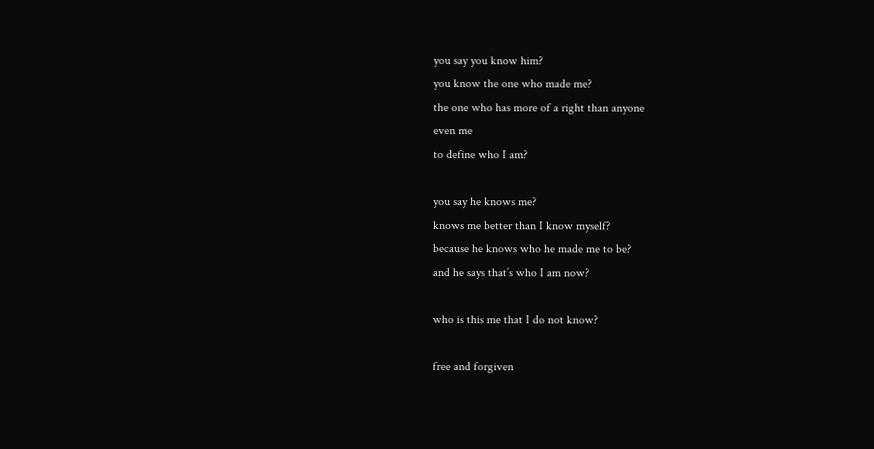you say you know him?
you know the one who made me?
the one who has more of a right than anyone
even me
to define who I am?

you say he knows me?
knows me better than I know myself?
because he knows who he made me to be?
and he says that’s who I am now?

who is this me that I do not know?

free and forgiven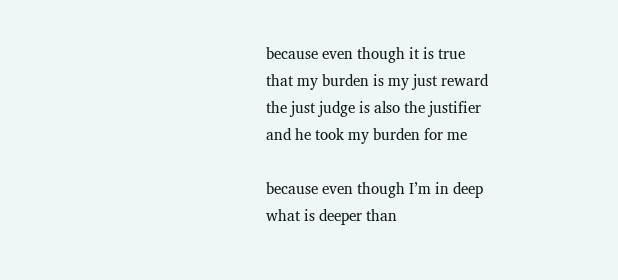because even though it is true
that my burden is my just reward
the just judge is also the justifier
and he took my burden for me

because even though I’m in deep
what is deeper than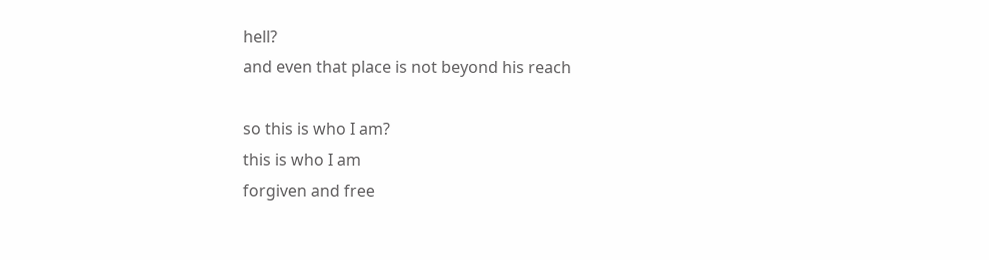hell?
and even that place is not beyond his reach

so this is who I am?
this is who I am
forgiven and free